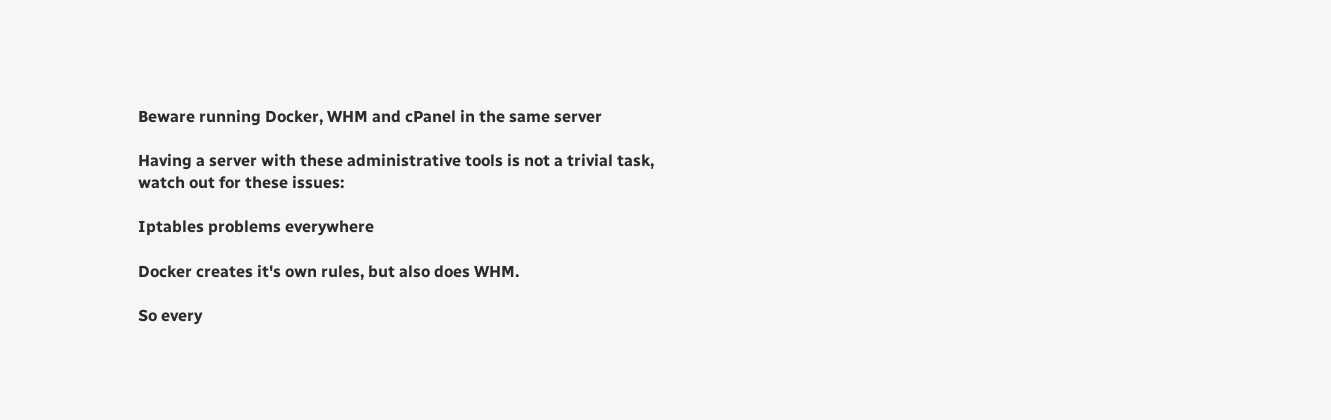Beware running Docker, WHM and cPanel in the same server

Having a server with these administrative tools is not a trivial task, watch out for these issues:

Iptables problems everywhere

Docker creates it's own rules, but also does WHM.

So every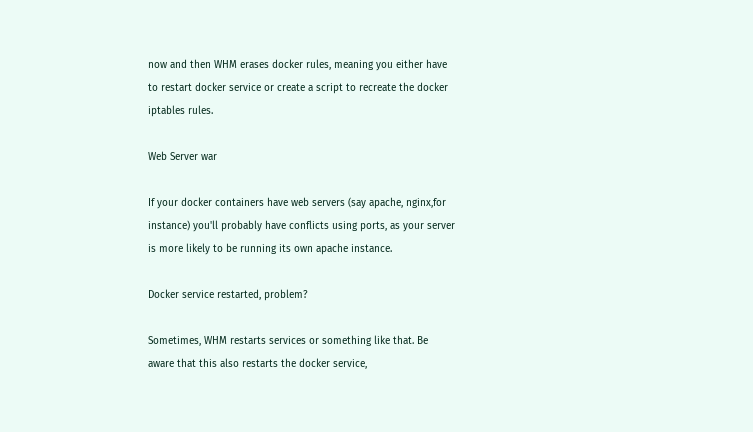now and then WHM erases docker rules, meaning you either have to restart docker service or create a script to recreate the docker iptables rules.

Web Server war

If your docker containers have web servers (say apache, nginx,for instance) you'll probably have conflicts using ports, as your server is more likely to be running its own apache instance.

Docker service restarted, problem?

Sometimes, WHM restarts services or something like that. Be aware that this also restarts the docker service,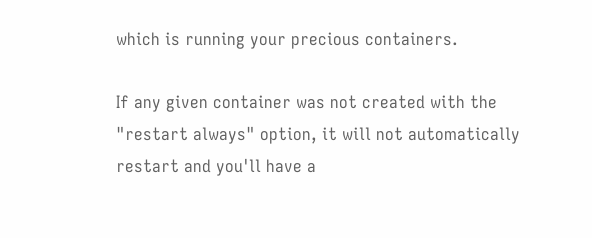which is running your precious containers.

If any given container was not created with the "restart always" option, it will not automatically restart and you'll have a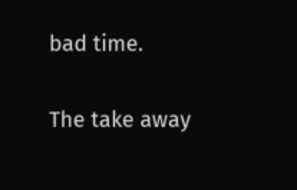bad time.

The take away